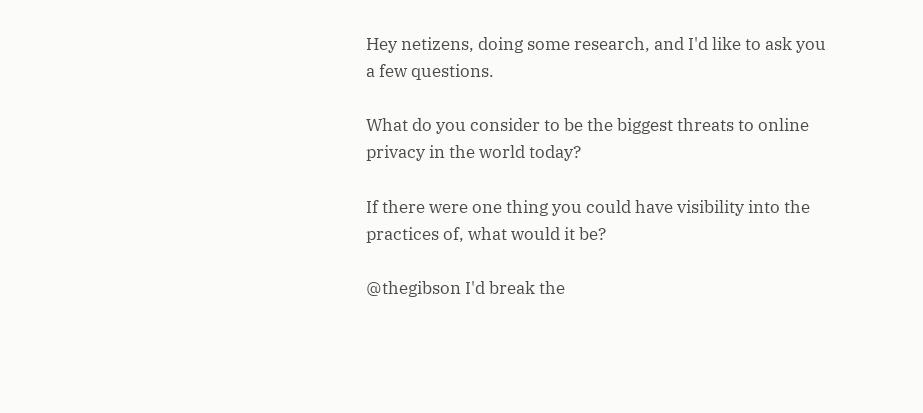Hey netizens, doing some research, and I'd like to ask you a few questions.

What do you consider to be the biggest threats to online privacy in the world today?

If there were one thing you could have visibility into the practices of, what would it be?

@thegibson I'd break the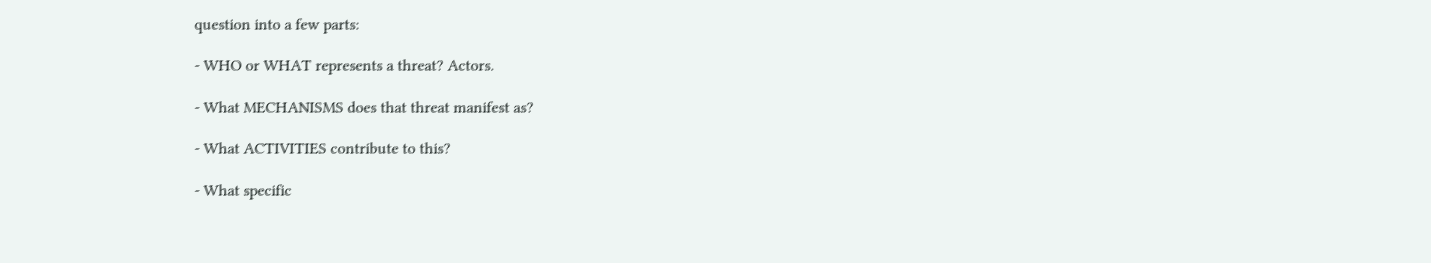question into a few parts:

- WHO or WHAT represents a threat? Actors.

- What MECHANISMS does that threat manifest as?

- What ACTIVITIES contribute to this?

- What specific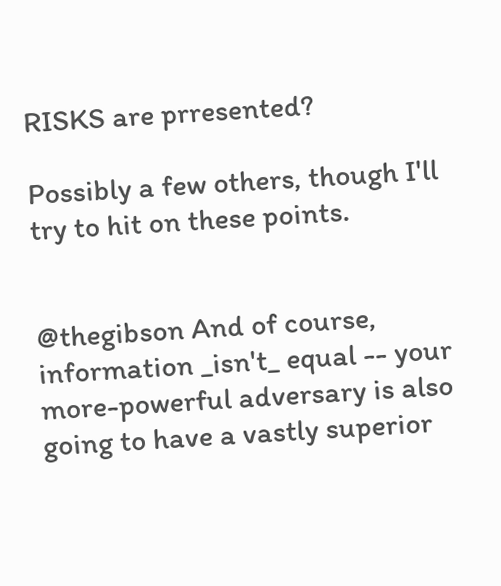RISKS are prresented?

Possibly a few others, though I'll try to hit on these points.


@thegibson And of course, information _isn't_ equal -- your more-powerful adversary is also going to have a vastly superior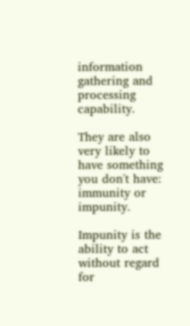information gathering and processing capability.

They are also very likely to have something you don't have: immunity or impunity.

Impunity is the ability to act without regard for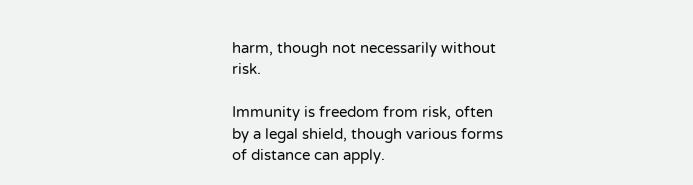harm, though not necessarily without risk.

Immunity is freedom from risk, often by a legal shield, though various forms of distance can apply.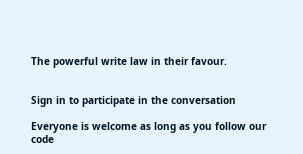The powerful write law in their favour.


Sign in to participate in the conversation

Everyone is welcome as long as you follow our code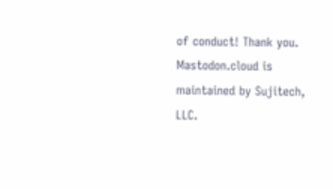of conduct! Thank you. Mastodon.cloud is maintained by Sujitech, LLC.